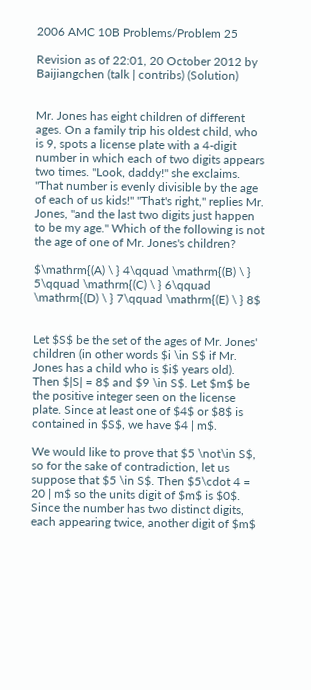2006 AMC 10B Problems/Problem 25

Revision as of 22:01, 20 October 2012 by Baijiangchen (talk | contribs) (Solution)


Mr. Jones has eight children of different ages. On a family trip his oldest child, who is 9, spots a license plate with a 4-digit number in which each of two digits appears two times. "Look, daddy!" she exclaims. "That number is evenly divisible by the age of each of us kids!" "That's right," replies Mr. Jones, "and the last two digits just happen to be my age." Which of the following is not the age of one of Mr. Jones's children?

$\mathrm{(A) \ } 4\qquad \mathrm{(B) \ } 5\qquad \mathrm{(C) \ } 6\qquad \mathrm{(D) \ } 7\qquad \mathrm{(E) \ } 8$


Let $S$ be the set of the ages of Mr. Jones' children (in other words $i \in S$ if Mr. Jones has a child who is $i$ years old). Then $|S| = 8$ and $9 \in S$. Let $m$ be the positive integer seen on the license plate. Since at least one of $4$ or $8$ is contained in $S$, we have $4 | m$.

We would like to prove that $5 \not\in S$, so for the sake of contradiction, let us suppose that $5 \in S$. Then $5\cdot 4 = 20 | m$ so the units digit of $m$ is $0$. Since the number has two distinct digits, each appearing twice, another digit of $m$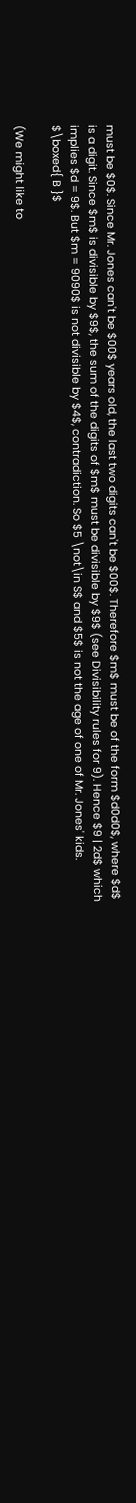must be $0$. Since Mr. Jones can't be $00$ years old, the last two digits can't be $00$. Therefore $m$ must be of the form $d0d0$, where $d$ is a digit. Since $m$ is divisible by $9$, the sum of the digits of $m$ must be divisible by $9$ (see Divisibility rules for 9). Hence $9 | 2d$ which implies $d = 9$. But $m = 9090$ is not divisible by $4$, contradiction. So $5 \not\in S$ and $5$ is not the age of one of Mr. Jones' kids. $\boxed{ B }$

(We might like to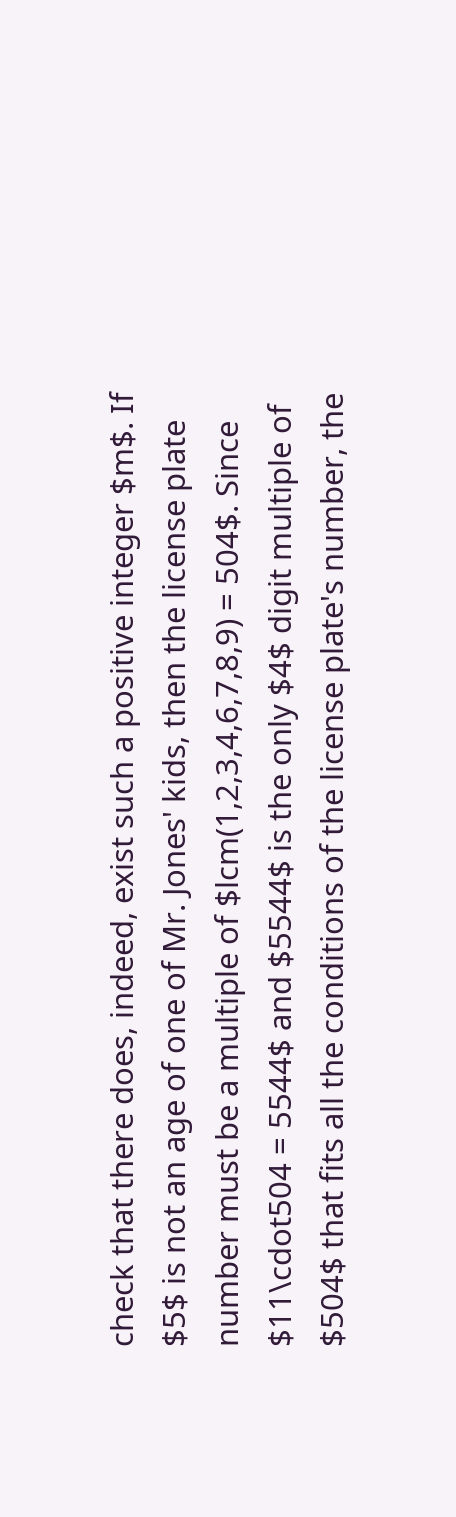check that there does, indeed, exist such a positive integer $m$. If $5$ is not an age of one of Mr. Jones' kids, then the license plate number must be a multiple of $lcm(1,2,3,4,6,7,8,9) = 504$. Since $11\cdot504 = 5544$ and $5544$ is the only $4$ digit multiple of $504$ that fits all the conditions of the license plate's number, the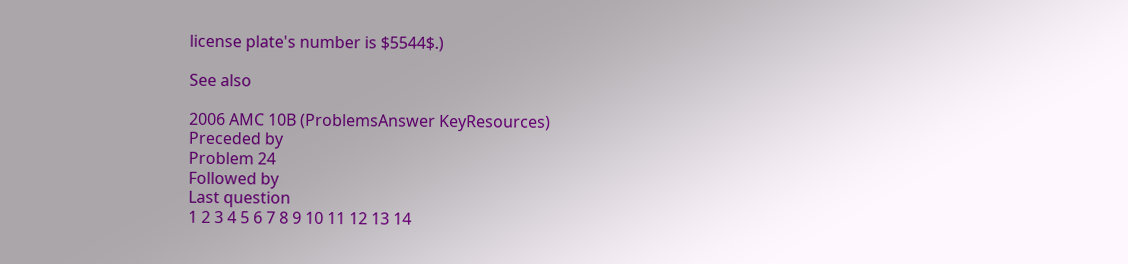license plate's number is $5544$.)

See also

2006 AMC 10B (ProblemsAnswer KeyResources)
Preceded by
Problem 24
Followed by
Last question
1 2 3 4 5 6 7 8 9 10 11 12 13 14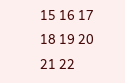15 16 17 18 19 20 21 22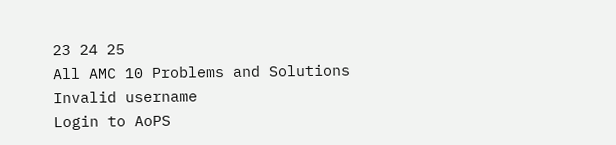23 24 25
All AMC 10 Problems and Solutions
Invalid username
Login to AoPS